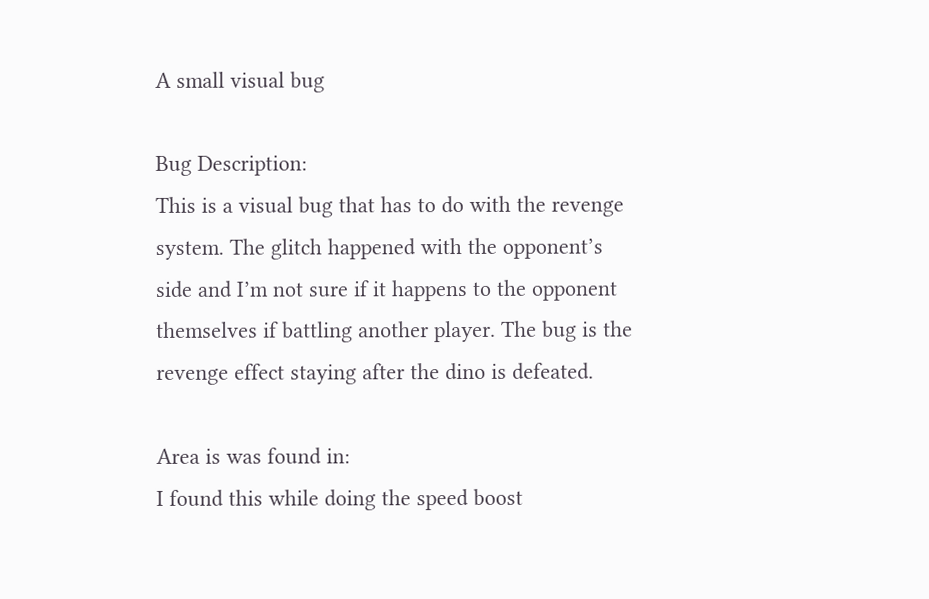A small visual bug

Bug Description:
This is a visual bug that has to do with the revenge system. The glitch happened with the opponent’s side and I’m not sure if it happens to the opponent themselves if battling another player. The bug is the revenge effect staying after the dino is defeated.

Area is was found in:
I found this while doing the speed boost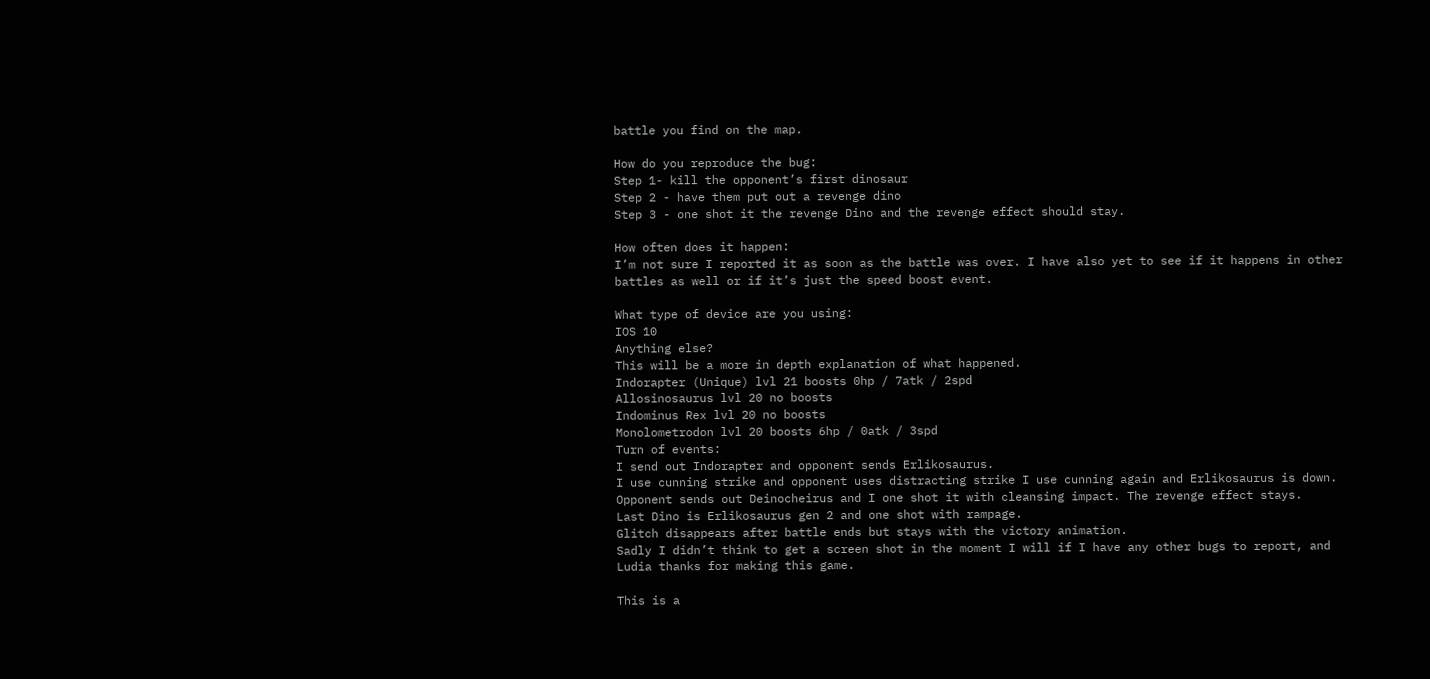battle you find on the map.

How do you reproduce the bug:
Step 1- kill the opponent’s first dinosaur
Step 2 - have them put out a revenge dino
Step 3 - one shot it the revenge Dino and the revenge effect should stay.

How often does it happen:
I’m not sure I reported it as soon as the battle was over. I have also yet to see if it happens in other battles as well or if it’s just the speed boost event.

What type of device are you using:
IOS 10
Anything else?
This will be a more in depth explanation of what happened.
Indorapter (Unique) lvl 21 boosts 0hp / 7atk / 2spd
Allosinosaurus lvl 20 no boosts
Indominus Rex lvl 20 no boosts
Monolometrodon lvl 20 boosts 6hp / 0atk / 3spd
Turn of events:
I send out Indorapter and opponent sends Erlikosaurus.
I use cunning strike and opponent uses distracting strike I use cunning again and Erlikosaurus is down.
Opponent sends out Deinocheirus and I one shot it with cleansing impact. The revenge effect stays.
Last Dino is Erlikosaurus gen 2 and one shot with rampage.
Glitch disappears after battle ends but stays with the victory animation.
Sadly I didn’t think to get a screen shot in the moment I will if I have any other bugs to report, and Ludia thanks for making this game.

This is a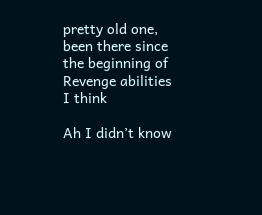pretty old one, been there since the beginning of Revenge abilities I think

Ah I didn’t know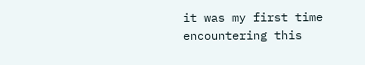it was my first time encountering this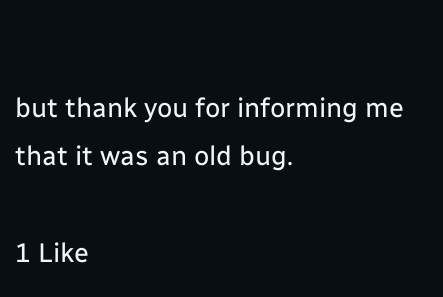but thank you for informing me that it was an old bug.

1 Like